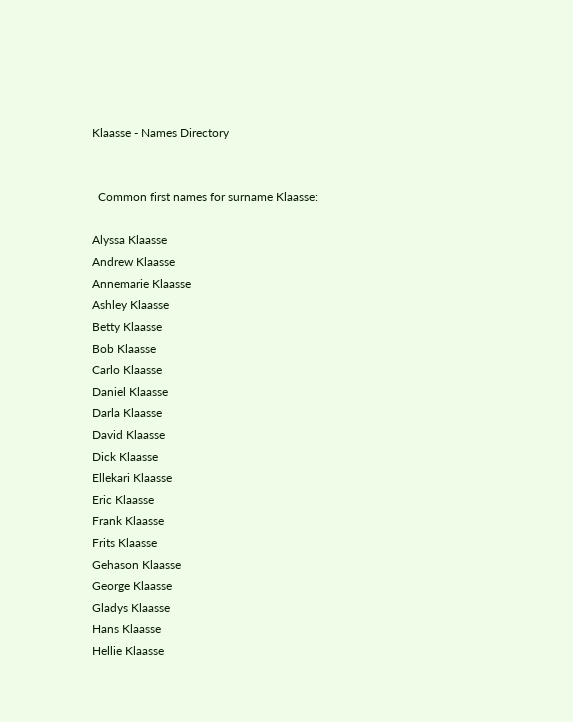Klaasse - Names Directory


  Common first names for surname Klaasse:

Alyssa Klaasse
Andrew Klaasse
Annemarie Klaasse
Ashley Klaasse
Betty Klaasse
Bob Klaasse
Carlo Klaasse
Daniel Klaasse
Darla Klaasse
David Klaasse
Dick Klaasse
Ellekari Klaasse
Eric Klaasse
Frank Klaasse
Frits Klaasse
Gehason Klaasse
George Klaasse
Gladys Klaasse
Hans Klaasse
Hellie Klaasse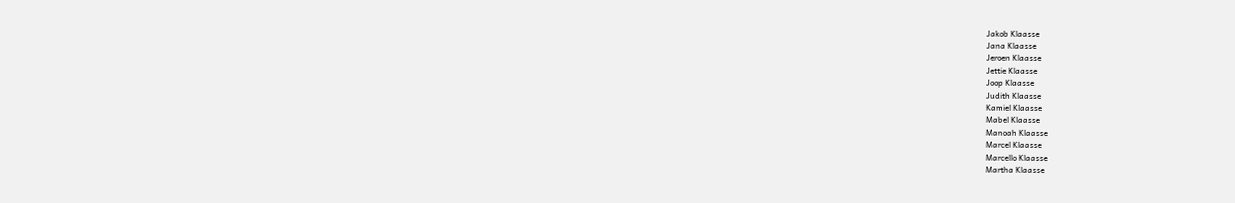Jakob Klaasse
Jana Klaasse
Jeroen Klaasse
Jettie Klaasse
Joop Klaasse
Judith Klaasse
Kamiel Klaasse
Mabel Klaasse
Manoah Klaasse
Marcel Klaasse
Marcello Klaasse
Martha Klaasse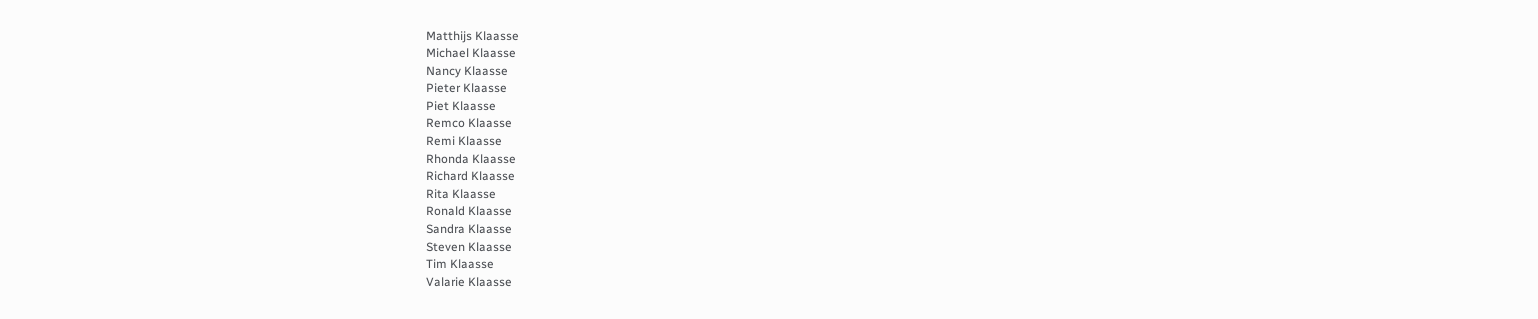Matthijs Klaasse
Michael Klaasse
Nancy Klaasse
Pieter Klaasse
Piet Klaasse
Remco Klaasse
Remi Klaasse
Rhonda Klaasse
Richard Klaasse
Rita Klaasse
Ronald Klaasse
Sandra Klaasse
Steven Klaasse
Tim Klaasse
Valarie Klaasse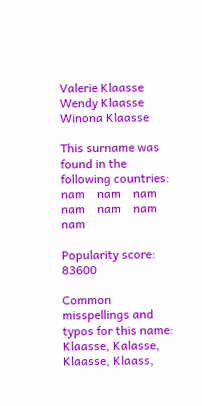Valerie Klaasse
Wendy Klaasse
Winona Klaasse

This surname was found in the following countries:
nam    nam    nam    nam    nam    nam    nam

Popularity score: 83600

Common misspellings and typos for this name: Klaasse, Kalasse, Klaasse, Klaass,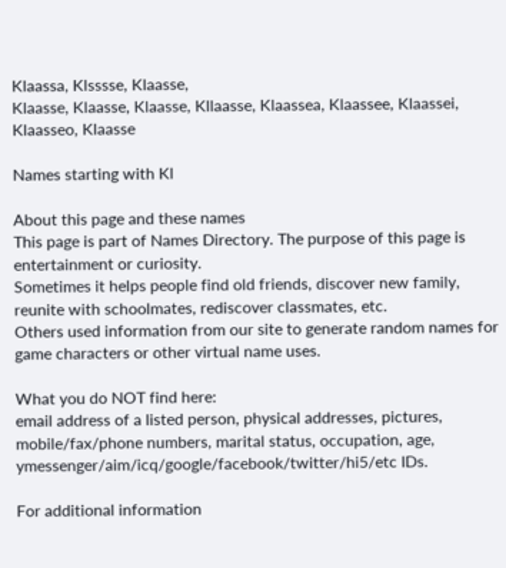Klaassa, Klsssse, Klaasse,
Klaasse, Klaasse, Klaasse, Kllaasse, Klaassea, Klaassee, Klaassei, Klaasseo, Klaasse

Names starting with Kl

About this page and these names
This page is part of Names Directory. The purpose of this page is entertainment or curiosity.
Sometimes it helps people find old friends, discover new family, reunite with schoolmates, rediscover classmates, etc.
Others used information from our site to generate random names for game characters or other virtual name uses.

What you do NOT find here:
email address of a listed person, physical addresses, pictures, mobile/fax/phone numbers, marital status, occupation, age, ymessenger/aim/icq/google/facebook/twitter/hi5/etc IDs.

For additional information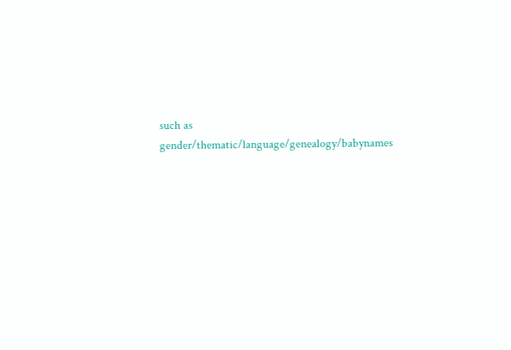such as gender/thematic/language/genealogy/babynames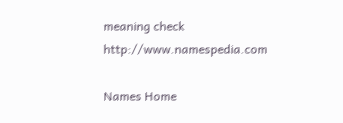meaning check http://www.namespedia.com

Names Home